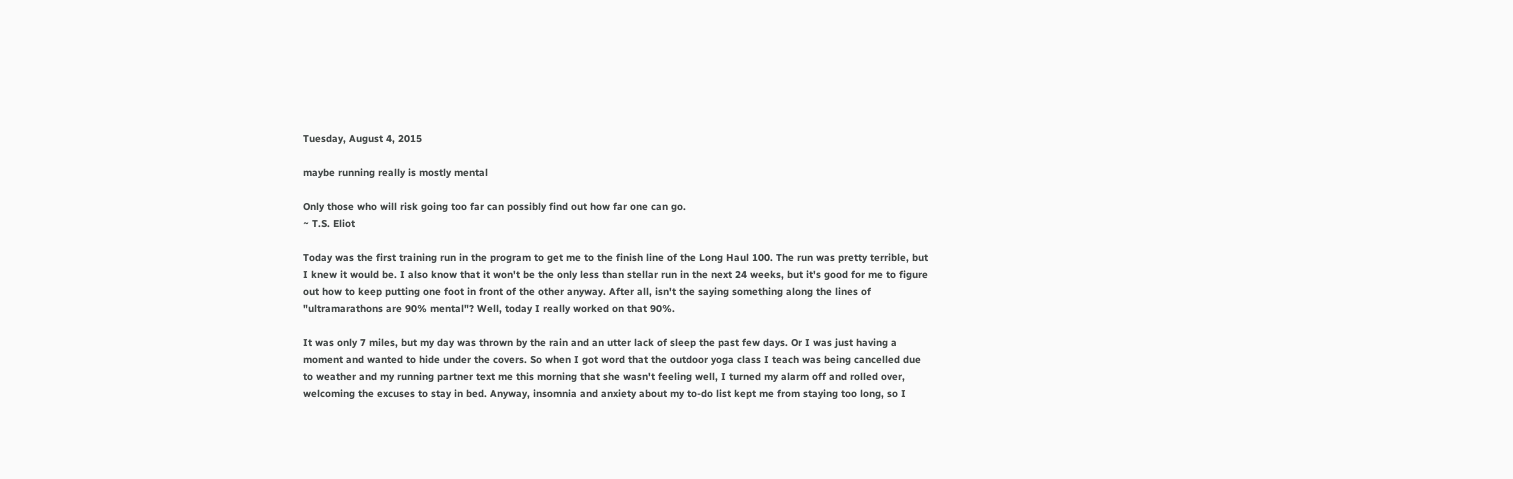Tuesday, August 4, 2015

maybe running really is mostly mental

Only those who will risk going too far can possibly find out how far one can go.
~ T.S. Eliot

Today was the first training run in the program to get me to the finish line of the Long Haul 100. The run was pretty terrible, but I knew it would be. I also know that it won't be the only less than stellar run in the next 24 weeks, but it's good for me to figure out how to keep putting one foot in front of the other anyway. After all, isn't the saying something along the lines of "ultramarathons are 90% mental"? Well, today I really worked on that 90%.

It was only 7 miles, but my day was thrown by the rain and an utter lack of sleep the past few days. Or I was just having a moment and wanted to hide under the covers. So when I got word that the outdoor yoga class I teach was being cancelled due to weather and my running partner text me this morning that she wasn't feeling well, I turned my alarm off and rolled over, welcoming the excuses to stay in bed. Anyway, insomnia and anxiety about my to-do list kept me from staying too long, so I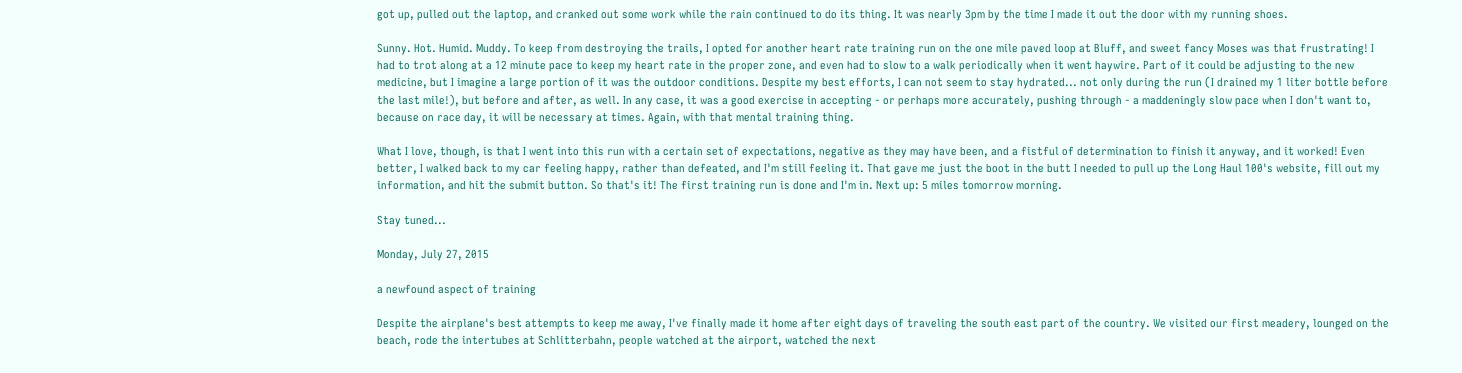got up, pulled out the laptop, and cranked out some work while the rain continued to do its thing. It was nearly 3pm by the time I made it out the door with my running shoes.

Sunny. Hot. Humid. Muddy. To keep from destroying the trails, I opted for another heart rate training run on the one mile paved loop at Bluff, and sweet fancy Moses was that frustrating! I had to trot along at a 12 minute pace to keep my heart rate in the proper zone, and even had to slow to a walk periodically when it went haywire. Part of it could be adjusting to the new medicine, but I imagine a large portion of it was the outdoor conditions. Despite my best efforts, I can not seem to stay hydrated... not only during the run (I drained my 1 liter bottle before the last mile!), but before and after, as well. In any case, it was a good exercise in accepting - or perhaps more accurately, pushing through - a maddeningly slow pace when I don't want to, because on race day, it will be necessary at times. Again, with that mental training thing.

What I love, though, is that I went into this run with a certain set of expectations, negative as they may have been, and a fistful of determination to finish it anyway, and it worked! Even better, I walked back to my car feeling happy, rather than defeated, and I'm still feeling it. That gave me just the boot in the butt I needed to pull up the Long Haul 100's website, fill out my information, and hit the submit button. So that's it! The first training run is done and I'm in. Next up: 5 miles tomorrow morning.

Stay tuned...

Monday, July 27, 2015

a newfound aspect of training

Despite the airplane's best attempts to keep me away, I've finally made it home after eight days of traveling the south east part of the country. We visited our first meadery, lounged on the beach, rode the intertubes at Schlitterbahn, people watched at the airport, watched the next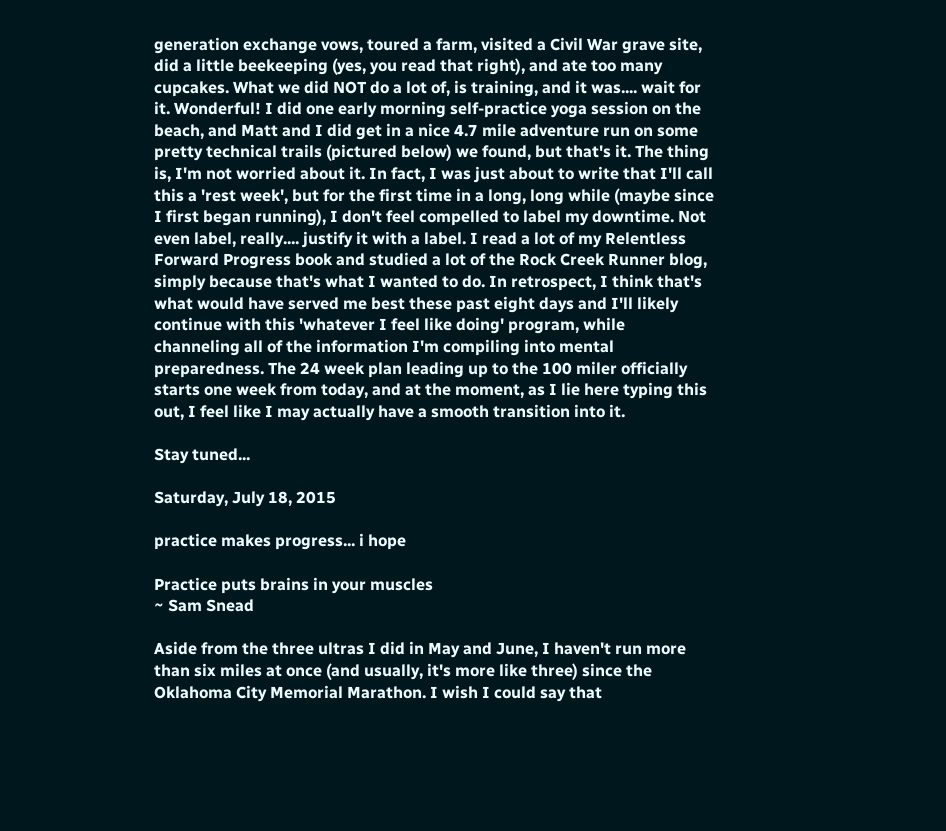generation exchange vows, toured a farm, visited a Civil War grave site, did a little beekeeping (yes, you read that right), and ate too many cupcakes. What we did NOT do a lot of, is training, and it was.... wait for it. Wonderful! I did one early morning self-practice yoga session on the beach, and Matt and I did get in a nice 4.7 mile adventure run on some pretty technical trails (pictured below) we found, but that's it. The thing is, I'm not worried about it. In fact, I was just about to write that I'll call this a 'rest week', but for the first time in a long, long while (maybe since I first began running), I don't feel compelled to label my downtime. Not even label, really.... justify it with a label. I read a lot of my Relentless Forward Progress book and studied a lot of the Rock Creek Runner blog, simply because that's what I wanted to do. In retrospect, I think that's what would have served me best these past eight days and I'll likely continue with this 'whatever I feel like doing' program, while channeling all of the information I'm compiling into mental preparedness. The 24 week plan leading up to the 100 miler officially starts one week from today, and at the moment, as I lie here typing this out, I feel like I may actually have a smooth transition into it.

Stay tuned...

Saturday, July 18, 2015

practice makes progress... i hope

Practice puts brains in your muscles
~ Sam Snead

Aside from the three ultras I did in May and June, I haven't run more than six miles at once (and usually, it's more like three) since the Oklahoma City Memorial Marathon. I wish I could say that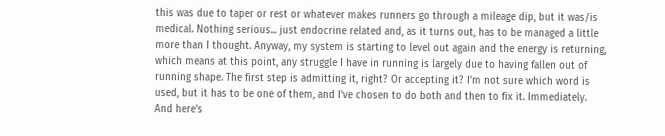this was due to taper or rest or whatever makes runners go through a mileage dip, but it was/is medical. Nothing serious... just endocrine related and, as it turns out, has to be managed a little more than I thought. Anyway, my system is starting to level out again and the energy is returning, which means at this point, any struggle I have in running is largely due to having fallen out of running shape. The first step is admitting it, right? Or accepting it? I'm not sure which word is used, but it has to be one of them, and I've chosen to do both and then to fix it. Immediately. And here's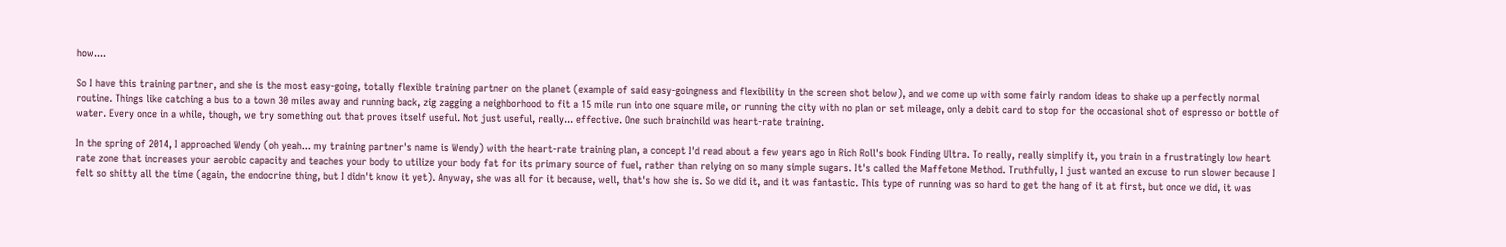how....

So I have this training partner, and she is the most easy-going, totally flexible training partner on the planet (example of said easy-goingness and flexibility in the screen shot below), and we come up with some fairly random ideas to shake up a perfectly normal routine. Things like catching a bus to a town 30 miles away and running back, zig zagging a neighborhood to fit a 15 mile run into one square mile, or running the city with no plan or set mileage, only a debit card to stop for the occasional shot of espresso or bottle of water. Every once in a while, though, we try something out that proves itself useful. Not just useful, really... effective. One such brainchild was heart-rate training.

In the spring of 2014, I approached Wendy (oh yeah... my training partner's name is Wendy) with the heart-rate training plan, a concept I'd read about a few years ago in Rich Roll's book Finding Ultra. To really, really simplify it, you train in a frustratingly low heart rate zone that increases your aerobic capacity and teaches your body to utilize your body fat for its primary source of fuel, rather than relying on so many simple sugars. It's called the Maffetone Method. Truthfully, I just wanted an excuse to run slower because I felt so shitty all the time (again, the endocrine thing, but I didn't know it yet). Anyway, she was all for it because, well, that's how she is. So we did it, and it was fantastic. This type of running was so hard to get the hang of it at first, but once we did, it was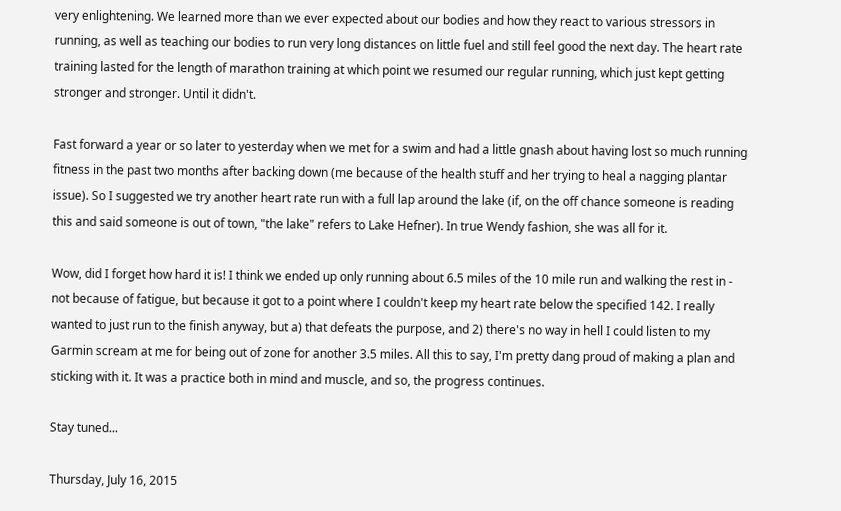very enlightening. We learned more than we ever expected about our bodies and how they react to various stressors in running, as well as teaching our bodies to run very long distances on little fuel and still feel good the next day. The heart rate training lasted for the length of marathon training at which point we resumed our regular running, which just kept getting stronger and stronger. Until it didn't.

Fast forward a year or so later to yesterday when we met for a swim and had a little gnash about having lost so much running fitness in the past two months after backing down (me because of the health stuff and her trying to heal a nagging plantar issue). So I suggested we try another heart rate run with a full lap around the lake (if, on the off chance someone is reading this and said someone is out of town, "the lake" refers to Lake Hefner). In true Wendy fashion, she was all for it.

Wow, did I forget how hard it is! I think we ended up only running about 6.5 miles of the 10 mile run and walking the rest in - not because of fatigue, but because it got to a point where I couldn't keep my heart rate below the specified 142. I really wanted to just run to the finish anyway, but a) that defeats the purpose, and 2) there's no way in hell I could listen to my Garmin scream at me for being out of zone for another 3.5 miles. All this to say, I'm pretty dang proud of making a plan and sticking with it. It was a practice both in mind and muscle, and so, the progress continues.

Stay tuned...

Thursday, July 16, 2015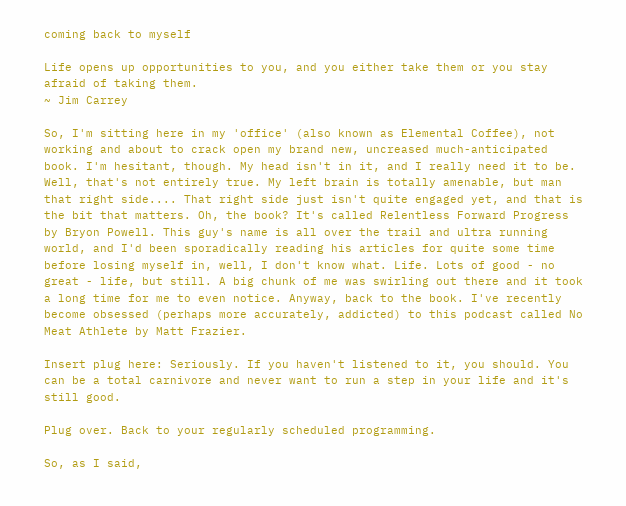coming back to myself

Life opens up opportunities to you, and you either take them or you stay afraid of taking them.
~ Jim Carrey

So, I'm sitting here in my 'office' (also known as Elemental Coffee), not working and about to crack open my brand new, uncreased much-anticipated book. I'm hesitant, though. My head isn't in it, and I really need it to be. Well, that's not entirely true. My left brain is totally amenable, but man that right side.... That right side just isn't quite engaged yet, and that is the bit that matters. Oh, the book? It's called Relentless Forward Progress by Bryon Powell. This guy's name is all over the trail and ultra running world, and I'd been sporadically reading his articles for quite some time before losing myself in, well, I don't know what. Life. Lots of good - no great - life, but still. A big chunk of me was swirling out there and it took a long time for me to even notice. Anyway, back to the book. I've recently become obsessed (perhaps more accurately, addicted) to this podcast called No Meat Athlete by Matt Frazier.

Insert plug here: Seriously. If you haven't listened to it, you should. You can be a total carnivore and never want to run a step in your life and it's still good.

Plug over. Back to your regularly scheduled programming.

So, as I said,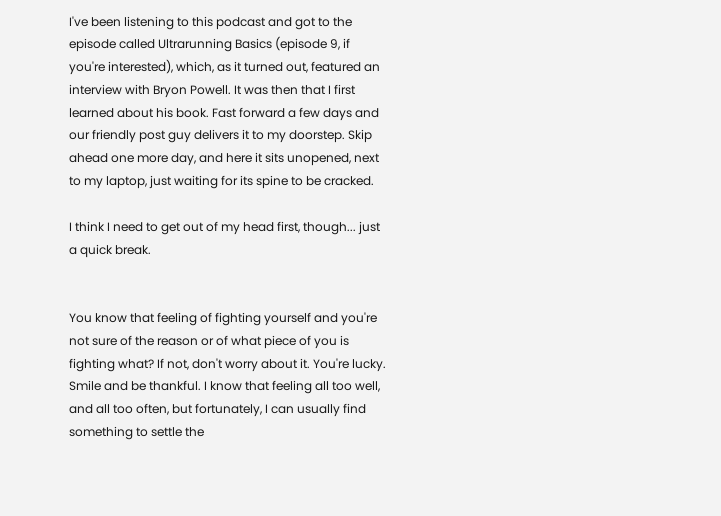I've been listening to this podcast and got to the episode called Ultrarunning Basics (episode 9, if you're interested), which, as it turned out, featured an interview with Bryon Powell. It was then that I first learned about his book. Fast forward a few days and our friendly post guy delivers it to my doorstep. Skip ahead one more day, and here it sits unopened, next to my laptop, just waiting for its spine to be cracked.

I think I need to get out of my head first, though... just a quick break.


You know that feeling of fighting yourself and you're not sure of the reason or of what piece of you is fighting what? If not, don't worry about it. You're lucky. Smile and be thankful. I know that feeling all too well, and all too often, but fortunately, I can usually find something to settle the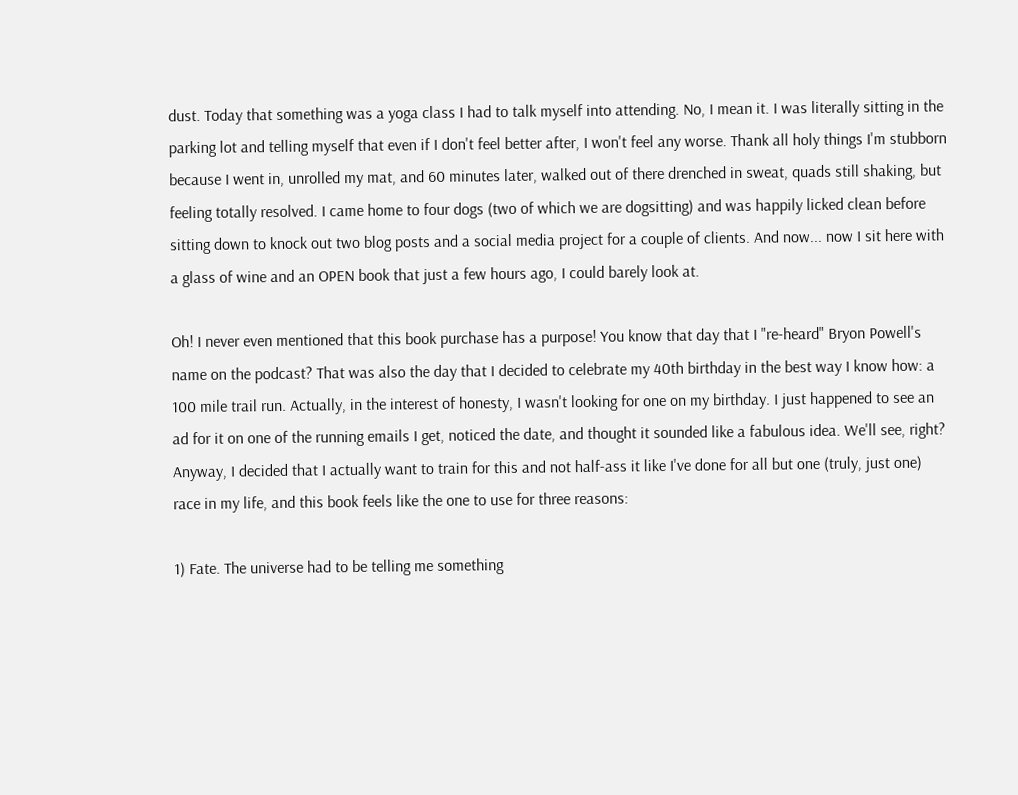dust. Today that something was a yoga class I had to talk myself into attending. No, I mean it. I was literally sitting in the parking lot and telling myself that even if I don't feel better after, I won't feel any worse. Thank all holy things I'm stubborn because I went in, unrolled my mat, and 60 minutes later, walked out of there drenched in sweat, quads still shaking, but feeling totally resolved. I came home to four dogs (two of which we are dogsitting) and was happily licked clean before sitting down to knock out two blog posts and a social media project for a couple of clients. And now... now I sit here with a glass of wine and an OPEN book that just a few hours ago, I could barely look at.

Oh! I never even mentioned that this book purchase has a purpose! You know that day that I "re-heard" Bryon Powell's name on the podcast? That was also the day that I decided to celebrate my 40th birthday in the best way I know how: a 100 mile trail run. Actually, in the interest of honesty, I wasn't looking for one on my birthday. I just happened to see an ad for it on one of the running emails I get, noticed the date, and thought it sounded like a fabulous idea. We'll see, right? Anyway, I decided that I actually want to train for this and not half-ass it like I've done for all but one (truly, just one) race in my life, and this book feels like the one to use for three reasons:

1) Fate. The universe had to be telling me something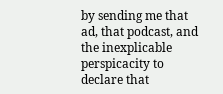by sending me that ad, that podcast, and the inexplicable perspicacity to declare that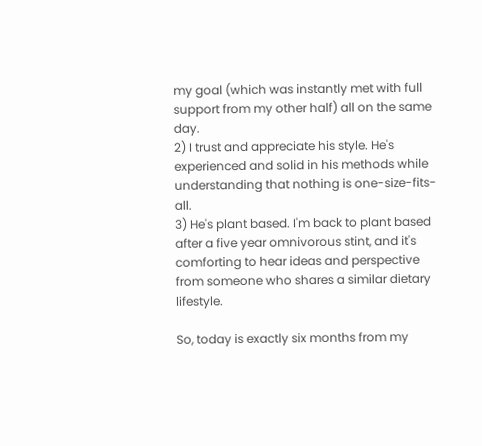my goal (which was instantly met with full support from my other half) all on the same day.
2) I trust and appreciate his style. He's experienced and solid in his methods while understanding that nothing is one-size-fits-all.
3) He's plant based. I'm back to plant based after a five year omnivorous stint, and it's comforting to hear ideas and perspective from someone who shares a similar dietary lifestyle.

So, today is exactly six months from my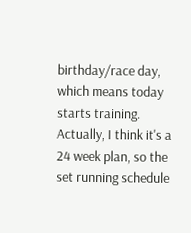birthday/race day, which means today starts training. Actually, I think it's a 24 week plan, so the set running schedule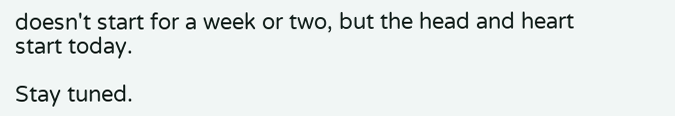doesn't start for a week or two, but the head and heart start today.

Stay tuned.